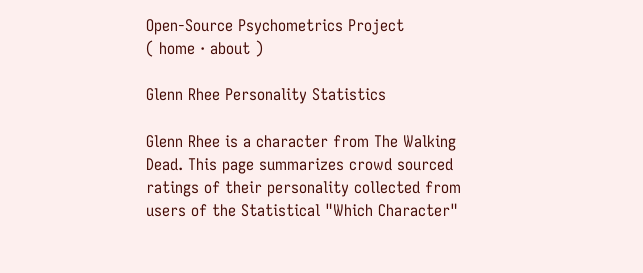Open-Source Psychometrics Project
( home · about )

Glenn Rhee Personality Statistics

Glenn Rhee is a character from The Walking Dead. This page summarizes crowd sourced ratings of their personality collected from users of the Statistical "Which Character"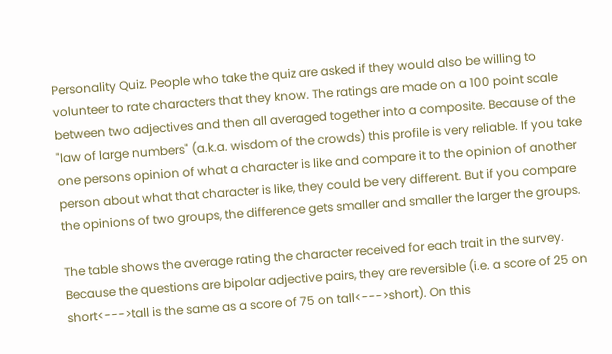Personality Quiz. People who take the quiz are asked if they would also be willing to volunteer to rate characters that they know. The ratings are made on a 100 point scale between two adjectives and then all averaged together into a composite. Because of the "law of large numbers" (a.k.a. wisdom of the crowds) this profile is very reliable. If you take one persons opinion of what a character is like and compare it to the opinion of another person about what that character is like, they could be very different. But if you compare the opinions of two groups, the difference gets smaller and smaller the larger the groups.

The table shows the average rating the character received for each trait in the survey. Because the questions are bipolar adjective pairs, they are reversible (i.e. a score of 25 on short<--->tall is the same as a score of 75 on tall<--->short). On this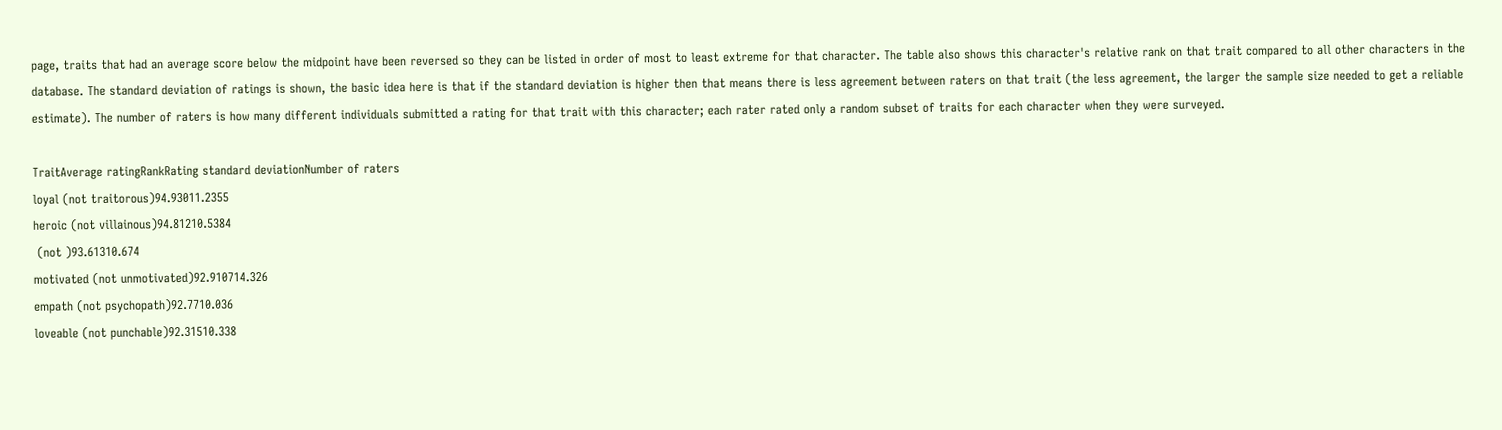page, traits that had an average score below the midpoint have been reversed so they can be listed in order of most to least extreme for that character. The table also shows this character's relative rank on that trait compared to all other characters in the database. The standard deviation of ratings is shown, the basic idea here is that if the standard deviation is higher then that means there is less agreement between raters on that trait (the less agreement, the larger the sample size needed to get a reliable estimate). The number of raters is how many different individuals submitted a rating for that trait with this character; each rater rated only a random subset of traits for each character when they were surveyed.

TraitAverage ratingRankRating standard deviationNumber of raters
loyal (not traitorous)94.93011.2355
heroic (not villainous)94.81210.5384
 (not )93.61310.674
motivated (not unmotivated)92.910714.326
empath (not psychopath)92.7710.036
loveable (not punchable)92.31510.338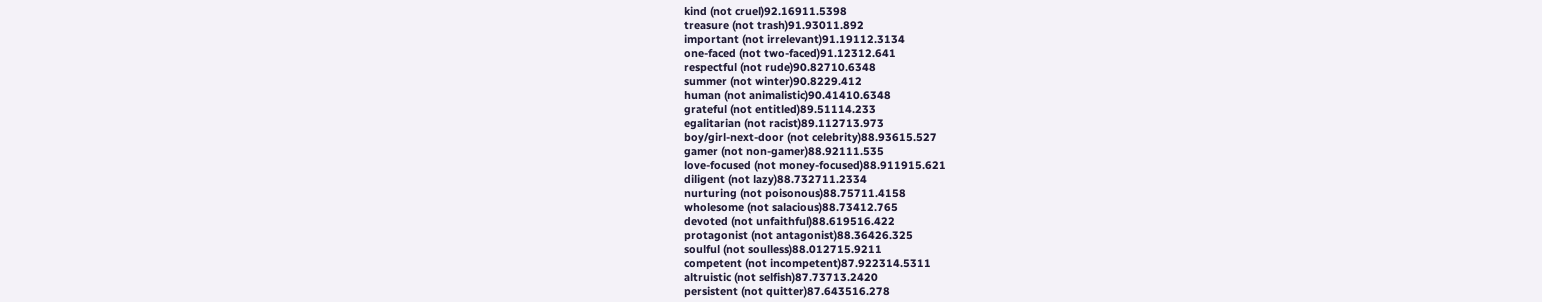kind (not cruel)92.16911.5398
treasure (not trash)91.93011.892
important (not irrelevant)91.19112.3134
one-faced (not two-faced)91.12312.641
respectful (not rude)90.82710.6348
summer (not winter)90.8229.412
human (not animalistic)90.41410.6348
grateful (not entitled)89.51114.233
egalitarian (not racist)89.112713.973
boy/girl-next-door (not celebrity)88.93615.527
gamer (not non-gamer)88.92111.535
love-focused (not money-focused)88.911915.621
diligent (not lazy)88.732711.2334
nurturing (not poisonous)88.75711.4158
wholesome (not salacious)88.73412.765
devoted (not unfaithful)88.619516.422
protagonist (not antagonist)88.36426.325
soulful (not soulless)88.012715.9211
competent (not incompetent)87.922314.5311
altruistic (not selfish)87.73713.2420
persistent (not quitter)87.643516.278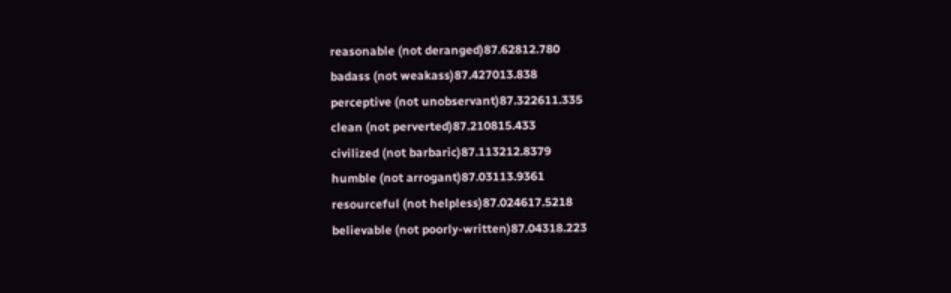reasonable (not deranged)87.62812.780
badass (not weakass)87.427013.838
perceptive (not unobservant)87.322611.335
clean (not perverted)87.210815.433
civilized (not barbaric)87.113212.8379
humble (not arrogant)87.03113.9361
resourceful (not helpless)87.024617.5218
believable (not poorly-written)87.04318.223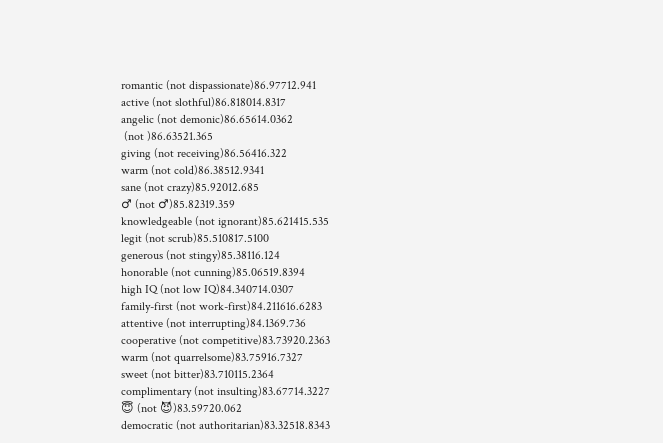romantic (not dispassionate)86.97712.941
active (not slothful)86.818014.8317
angelic (not demonic)86.65614.0362
 (not )86.63521.365
giving (not receiving)86.56416.322
warm (not cold)86.38512.9341
sane (not crazy)85.92012.685
♂ (not ♂)85.82319.359
knowledgeable (not ignorant)85.621415.535
legit (not scrub)85.510817.5100
generous (not stingy)85.38116.124
honorable (not cunning)85.06519.8394
high IQ (not low IQ)84.340714.0307
family-first (not work-first)84.211616.6283
attentive (not interrupting)84.1369.736
cooperative (not competitive)83.73920.2363
warm (not quarrelsome)83.75916.7327
sweet (not bitter)83.710115.2364
complimentary (not insulting)83.67714.3227
😇 (not 😈)83.59720.062
democratic (not authoritarian)83.32518.8343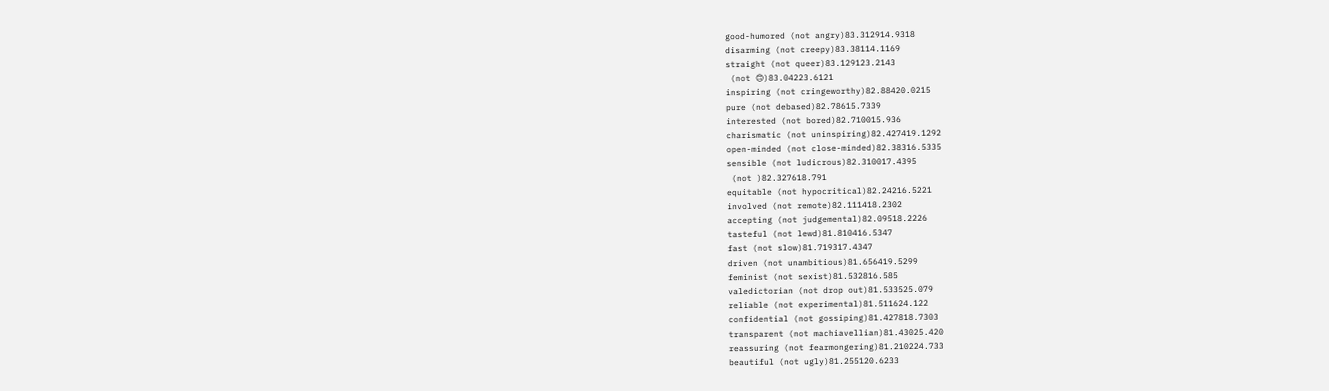good-humored (not angry)83.312914.9318
disarming (not creepy)83.38114.1169
straight (not queer)83.129123.2143
 (not 🙃)83.04223.6121
inspiring (not cringeworthy)82.88420.0215
pure (not debased)82.78615.7339
interested (not bored)82.710015.936
charismatic (not uninspiring)82.427419.1292
open-minded (not close-minded)82.38316.5335
sensible (not ludicrous)82.310017.4395
 (not )82.327618.791
equitable (not hypocritical)82.24216.5221
involved (not remote)82.111418.2302
accepting (not judgemental)82.09518.2226
tasteful (not lewd)81.810416.5347
fast (not slow)81.719317.4347
driven (not unambitious)81.656419.5299
feminist (not sexist)81.532816.585
valedictorian (not drop out)81.533525.079
reliable (not experimental)81.511624.122
confidential (not gossiping)81.427818.7303
transparent (not machiavellian)81.43025.420
reassuring (not fearmongering)81.210224.733
beautiful (not ugly)81.255120.6233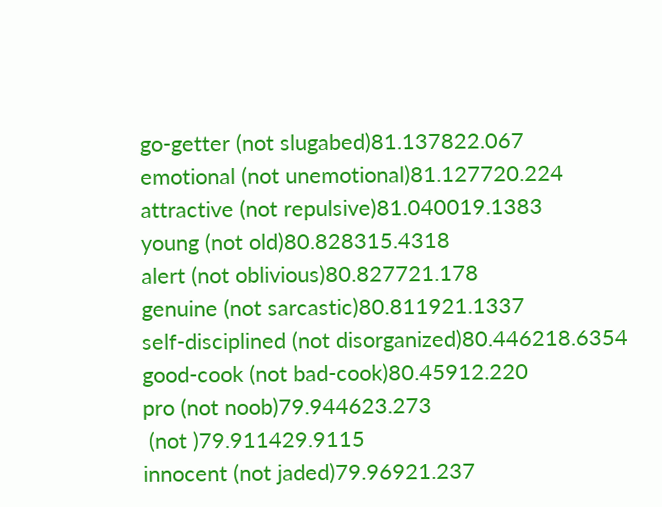go-getter (not slugabed)81.137822.067
emotional (not unemotional)81.127720.224
attractive (not repulsive)81.040019.1383
young (not old)80.828315.4318
alert (not oblivious)80.827721.178
genuine (not sarcastic)80.811921.1337
self-disciplined (not disorganized)80.446218.6354
good-cook (not bad-cook)80.45912.220
pro (not noob)79.944623.273
 (not )79.911429.9115
innocent (not jaded)79.96921.237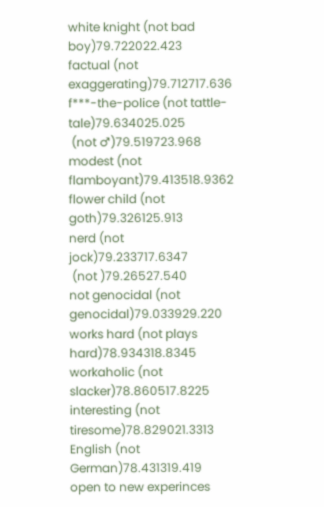white knight (not bad boy)79.722022.423
factual (not exaggerating)79.712717.636
f***-the-police (not tattle-tale)79.634025.025
 (not ♂)79.519723.968
modest (not flamboyant)79.413518.9362
flower child (not goth)79.326125.913
nerd (not jock)79.233717.6347
 (not )79.26527.540
not genocidal (not genocidal)79.033929.220
works hard (not plays hard)78.934318.8345
workaholic (not slacker)78.860517.8225
interesting (not tiresome)78.829021.3313
English (not German)78.431319.419
open to new experinces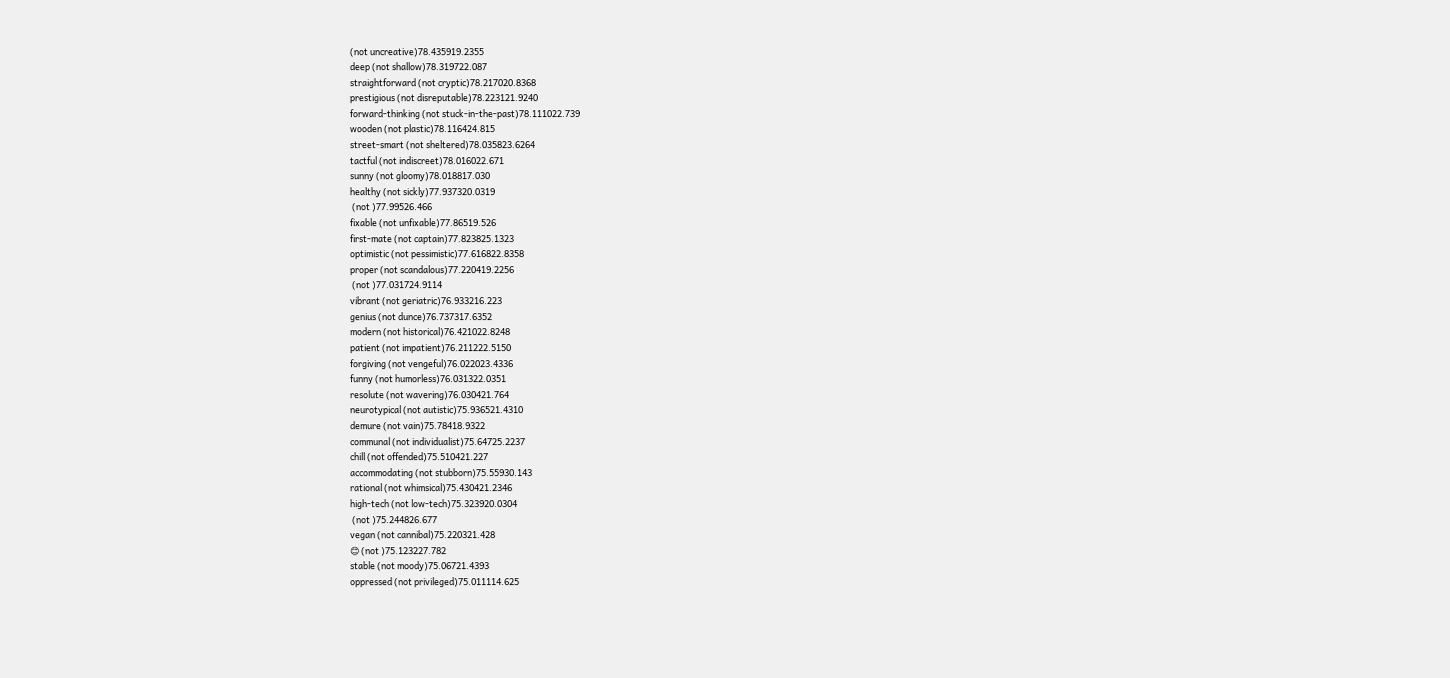(not uncreative)78.435919.2355
deep (not shallow)78.319722.087
straightforward (not cryptic)78.217020.8368
prestigious (not disreputable)78.223121.9240
forward-thinking (not stuck-in-the-past)78.111022.739
wooden (not plastic)78.116424.815
street-smart (not sheltered)78.035823.6264
tactful (not indiscreet)78.016022.671
sunny (not gloomy)78.018817.030
healthy (not sickly)77.937320.0319
 (not )77.99526.466
fixable (not unfixable)77.86519.526
first-mate (not captain)77.823825.1323
optimistic (not pessimistic)77.616822.8358
proper (not scandalous)77.220419.2256
 (not )77.031724.9114
vibrant (not geriatric)76.933216.223
genius (not dunce)76.737317.6352
modern (not historical)76.421022.8248
patient (not impatient)76.211222.5150
forgiving (not vengeful)76.022023.4336
funny (not humorless)76.031322.0351
resolute (not wavering)76.030421.764
neurotypical (not autistic)75.936521.4310
demure (not vain)75.78418.9322
communal (not individualist)75.64725.2237
chill (not offended)75.510421.227
accommodating (not stubborn)75.55930.143
rational (not whimsical)75.430421.2346
high-tech (not low-tech)75.323920.0304
 (not )75.244826.677
vegan (not cannibal)75.220321.428
😊 (not )75.123227.782
stable (not moody)75.06721.4393
oppressed (not privileged)75.011114.625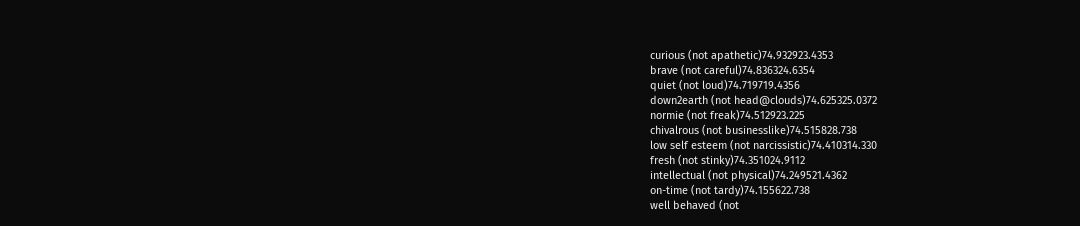curious (not apathetic)74.932923.4353
brave (not careful)74.836324.6354
quiet (not loud)74.719719.4356
down2earth (not head@clouds)74.625325.0372
normie (not freak)74.512923.225
chivalrous (not businesslike)74.515828.738
low self esteem (not narcissistic)74.410314.330
fresh (not stinky)74.351024.9112
intellectual (not physical)74.249521.4362
on-time (not tardy)74.155622.738
well behaved (not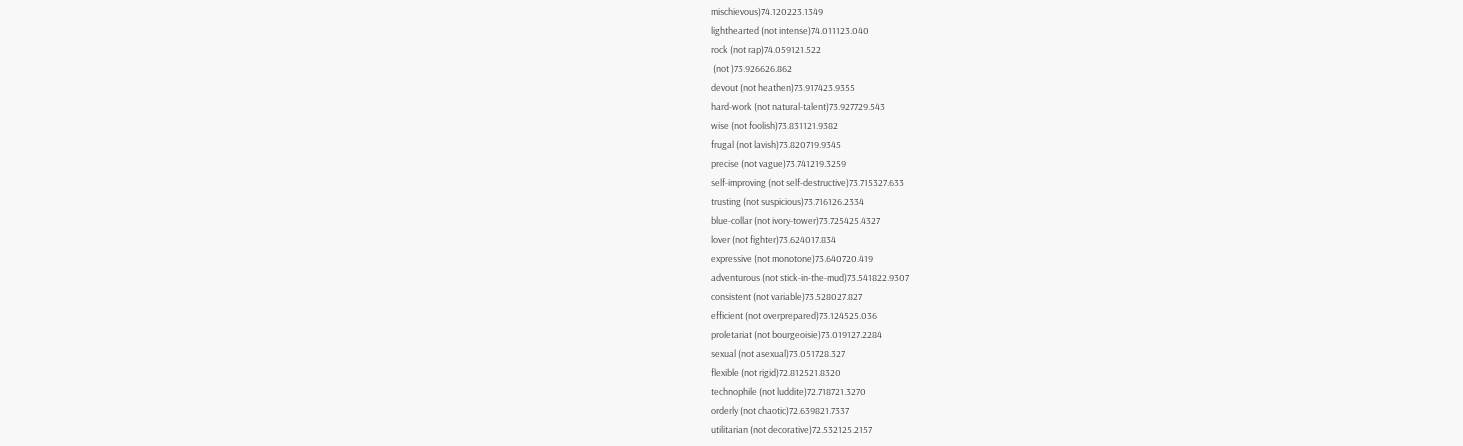mischievous)74.120223.1349
lighthearted (not intense)74.011123.040
rock (not rap)74.059121.522
 (not )73.926626.862
devout (not heathen)73.917423.9355
hard-work (not natural-talent)73.927729.543
wise (not foolish)73.831121.9382
frugal (not lavish)73.820719.9345
precise (not vague)73.741219.3259
self-improving (not self-destructive)73.715327.633
trusting (not suspicious)73.716126.2334
blue-collar (not ivory-tower)73.725425.4327
lover (not fighter)73.624017.834
expressive (not monotone)73.640720.419
adventurous (not stick-in-the-mud)73.541822.9307
consistent (not variable)73.528027.827
efficient (not overprepared)73.124525.036
proletariat (not bourgeoisie)73.019127.2284
sexual (not asexual)73.051728.327
flexible (not rigid)72.812521.8320
technophile (not luddite)72.718721.3270
orderly (not chaotic)72.639821.7337
utilitarian (not decorative)72.532125.2157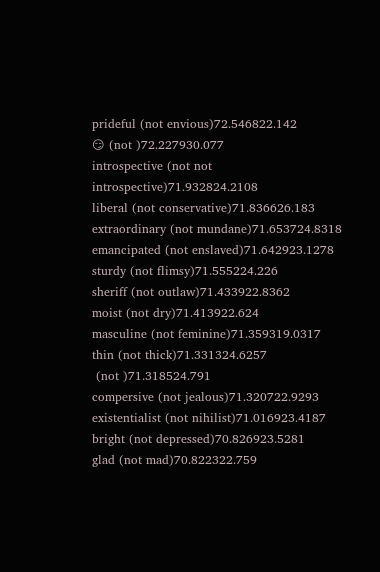prideful (not envious)72.546822.142
😏 (not )72.227930.077
introspective (not not introspective)71.932824.2108
liberal (not conservative)71.836626.183
extraordinary (not mundane)71.653724.8318
emancipated (not enslaved)71.642923.1278
sturdy (not flimsy)71.555224.226
sheriff (not outlaw)71.433922.8362
moist (not dry)71.413922.624
masculine (not feminine)71.359319.0317
thin (not thick)71.331324.6257
 (not )71.318524.791
compersive (not jealous)71.320722.9293
existentialist (not nihilist)71.016923.4187
bright (not depressed)70.826923.5281
glad (not mad)70.822322.759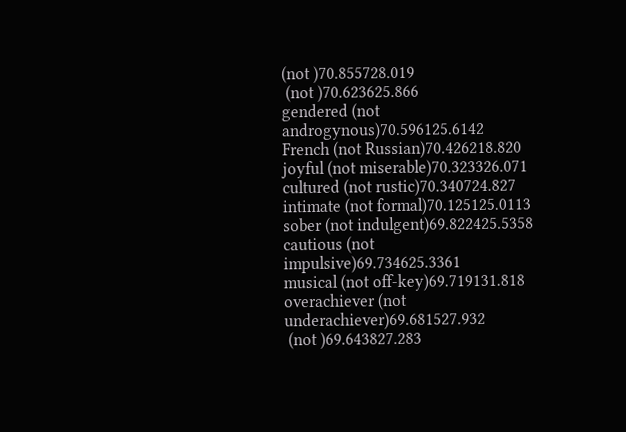(not )70.855728.019
 (not )70.623625.866
gendered (not androgynous)70.596125.6142
French (not Russian)70.426218.820
joyful (not miserable)70.323326.071
cultured (not rustic)70.340724.827
intimate (not formal)70.125125.0113
sober (not indulgent)69.822425.5358
cautious (not impulsive)69.734625.3361
musical (not off-key)69.719131.818
overachiever (not underachiever)69.681527.932
 (not )69.643827.283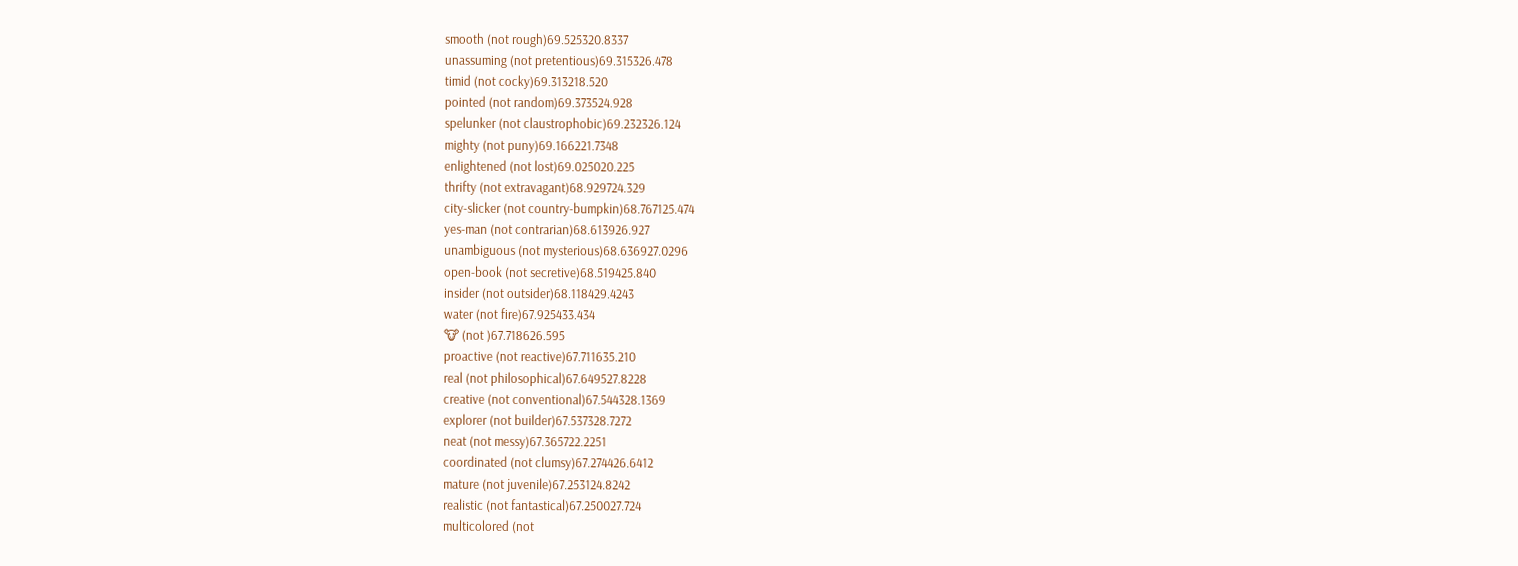smooth (not rough)69.525320.8337
unassuming (not pretentious)69.315326.478
timid (not cocky)69.313218.520
pointed (not random)69.373524.928
spelunker (not claustrophobic)69.232326.124
mighty (not puny)69.166221.7348
enlightened (not lost)69.025020.225
thrifty (not extravagant)68.929724.329
city-slicker (not country-bumpkin)68.767125.474
yes-man (not contrarian)68.613926.927
unambiguous (not mysterious)68.636927.0296
open-book (not secretive)68.519425.840
insider (not outsider)68.118429.4243
water (not fire)67.925433.434
🐮 (not )67.718626.595
proactive (not reactive)67.711635.210
real (not philosophical)67.649527.8228
creative (not conventional)67.544328.1369
explorer (not builder)67.537328.7272
neat (not messy)67.365722.2251
coordinated (not clumsy)67.274426.6412
mature (not juvenile)67.253124.8242
realistic (not fantastical)67.250027.724
multicolored (not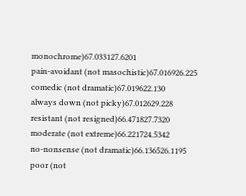monochrome)67.033127.6201
pain-avoidant (not masochistic)67.016926.225
comedic (not dramatic)67.019622.130
always down (not picky)67.012629.228
resistant (not resigned)66.471827.7320
moderate (not extreme)66.221724.5342
no-nonsense (not dramatic)66.136526.1195
poor (not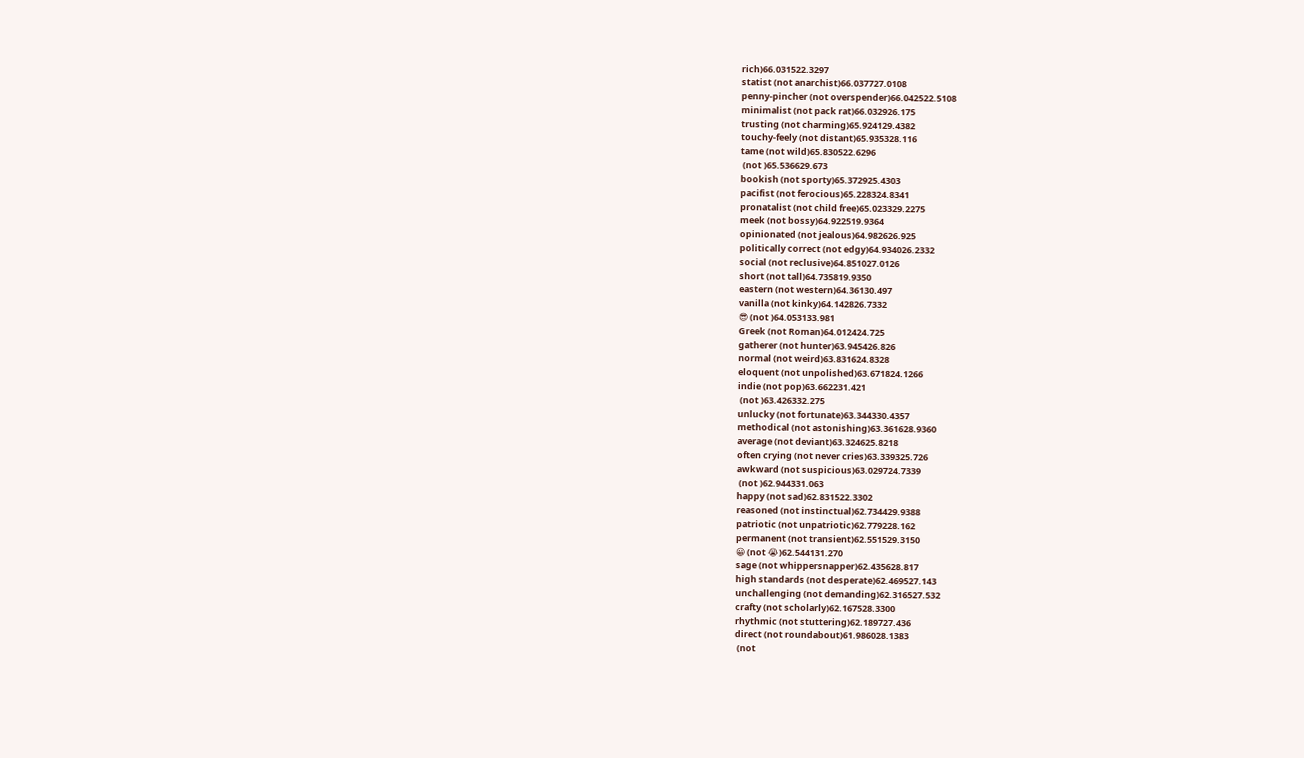rich)66.031522.3297
statist (not anarchist)66.037727.0108
penny-pincher (not overspender)66.042522.5108
minimalist (not pack rat)66.032926.175
trusting (not charming)65.924129.4382
touchy-feely (not distant)65.935328.116
tame (not wild)65.830522.6296
 (not )65.536629.673
bookish (not sporty)65.372925.4303
pacifist (not ferocious)65.228324.8341
pronatalist (not child free)65.023329.2275
meek (not bossy)64.922519.9364
opinionated (not jealous)64.982626.925
politically correct (not edgy)64.934026.2332
social (not reclusive)64.851027.0126
short (not tall)64.735819.9350
eastern (not western)64.36130.497
vanilla (not kinky)64.142826.7332
😎 (not )64.053133.981
Greek (not Roman)64.012424.725
gatherer (not hunter)63.945426.826
normal (not weird)63.831624.8328
eloquent (not unpolished)63.671824.1266
indie (not pop)63.662231.421
 (not )63.426332.275
unlucky (not fortunate)63.344330.4357
methodical (not astonishing)63.361628.9360
average (not deviant)63.324625.8218
often crying (not never cries)63.339325.726
awkward (not suspicious)63.029724.7339
 (not )62.944331.063
happy (not sad)62.831522.3302
reasoned (not instinctual)62.734429.9388
patriotic (not unpatriotic)62.779228.162
permanent (not transient)62.551529.3150
😀 (not 😭)62.544131.270
sage (not whippersnapper)62.435628.817
high standards (not desperate)62.469527.143
unchallenging (not demanding)62.316527.532
crafty (not scholarly)62.167528.3300
rhythmic (not stuttering)62.189727.436
direct (not roundabout)61.986028.1383
 (not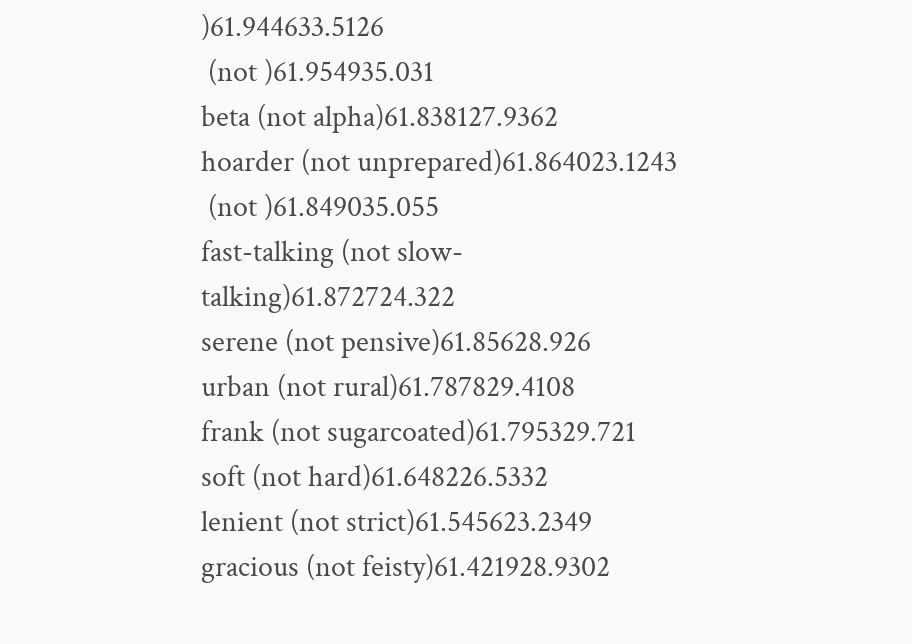)61.944633.5126
 (not )61.954935.031
beta (not alpha)61.838127.9362
hoarder (not unprepared)61.864023.1243
 (not )61.849035.055
fast-talking (not slow-talking)61.872724.322
serene (not pensive)61.85628.926
urban (not rural)61.787829.4108
frank (not sugarcoated)61.795329.721
soft (not hard)61.648226.5332
lenient (not strict)61.545623.2349
gracious (not feisty)61.421928.9302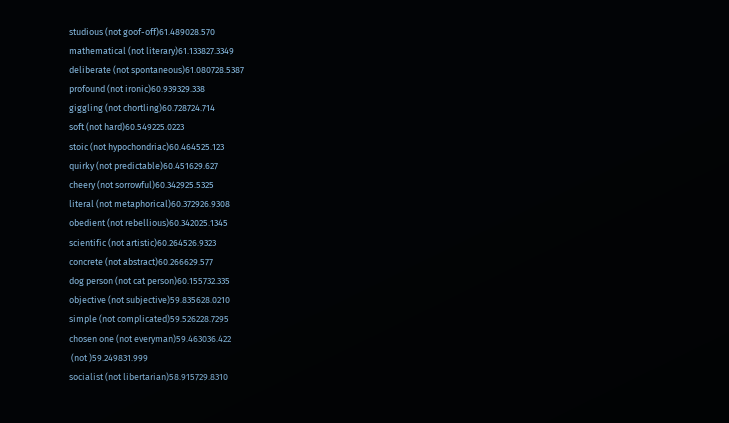studious (not goof-off)61.489028.570
mathematical (not literary)61.133827.3349
deliberate (not spontaneous)61.080728.5387
profound (not ironic)60.939329.338
giggling (not chortling)60.728724.714
soft (not hard)60.549225.0223
stoic (not hypochondriac)60.464525.123
quirky (not predictable)60.451629.627
cheery (not sorrowful)60.342925.5325
literal (not metaphorical)60.372926.9308
obedient (not rebellious)60.342025.1345
scientific (not artistic)60.264526.9323
concrete (not abstract)60.266629.577
dog person (not cat person)60.155732.335
objective (not subjective)59.835628.0210
simple (not complicated)59.526228.7295
chosen one (not everyman)59.463036.422
 (not )59.249831.999
socialist (not libertarian)58.915729.8310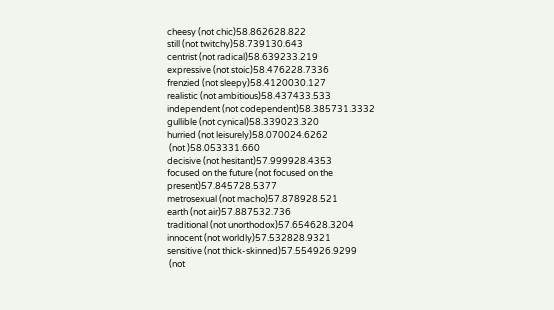cheesy (not chic)58.862628.822
still (not twitchy)58.739130.643
centrist (not radical)58.639233.219
expressive (not stoic)58.476228.7336
frenzied (not sleepy)58.4120030.127
realistic (not ambitious)58.437433.533
independent (not codependent)58.385731.3332
gullible (not cynical)58.339023.320
hurried (not leisurely)58.070024.6262
 (not )58.053331.660
decisive (not hesitant)57.999928.4353
focused on the future (not focused on the present)57.845728.5377
metrosexual (not macho)57.878928.521
earth (not air)57.887532.736
traditional (not unorthodox)57.654628.3204
innocent (not worldly)57.532828.9321
sensitive (not thick-skinned)57.554926.9299
 (not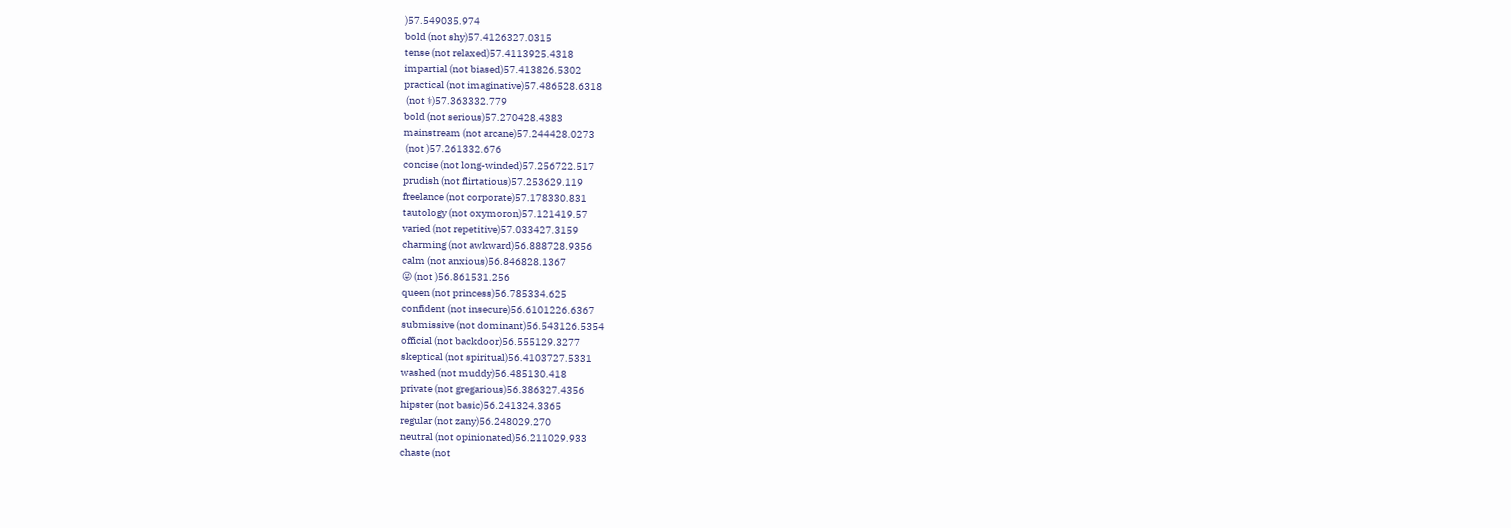)57.549035.974
bold (not shy)57.4126327.0315
tense (not relaxed)57.4113925.4318
impartial (not biased)57.413826.5302
practical (not imaginative)57.486528.6318
 (not ⚕)57.363332.779
bold (not serious)57.270428.4383
mainstream (not arcane)57.244428.0273
 (not )57.261332.676
concise (not long-winded)57.256722.517
prudish (not flirtatious)57.253629.119
freelance (not corporate)57.178330.831
tautology (not oxymoron)57.121419.57
varied (not repetitive)57.033427.3159
charming (not awkward)56.888728.9356
calm (not anxious)56.846828.1367
😜 (not )56.861531.256
queen (not princess)56.785334.625
confident (not insecure)56.6101226.6367
submissive (not dominant)56.543126.5354
official (not backdoor)56.555129.3277
skeptical (not spiritual)56.4103727.5331
washed (not muddy)56.485130.418
private (not gregarious)56.386327.4356
hipster (not basic)56.241324.3365
regular (not zany)56.248029.270
neutral (not opinionated)56.211029.933
chaste (not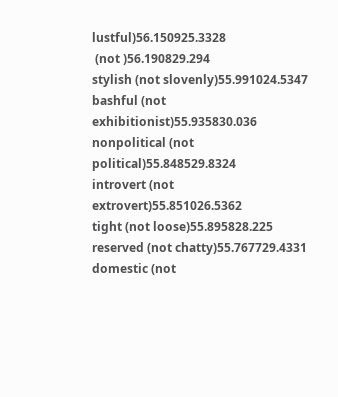lustful)56.150925.3328
 (not )56.190829.294
stylish (not slovenly)55.991024.5347
bashful (not exhibitionist)55.935830.036
nonpolitical (not political)55.848529.8324
introvert (not extrovert)55.851026.5362
tight (not loose)55.895828.225
reserved (not chatty)55.767729.4331
domestic (not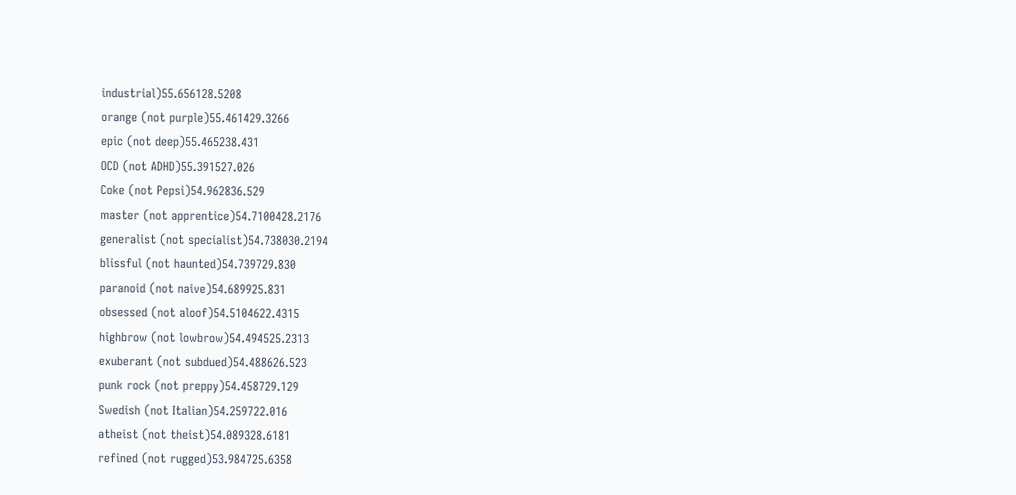industrial)55.656128.5208
orange (not purple)55.461429.3266
epic (not deep)55.465238.431
OCD (not ADHD)55.391527.026
Coke (not Pepsi)54.962836.529
master (not apprentice)54.7100428.2176
generalist (not specialist)54.738030.2194
blissful (not haunted)54.739729.830
paranoid (not naive)54.689925.831
obsessed (not aloof)54.5104622.4315
highbrow (not lowbrow)54.494525.2313
exuberant (not subdued)54.488626.523
punk rock (not preppy)54.458729.129
Swedish (not Italian)54.259722.016
atheist (not theist)54.089328.6181
refined (not rugged)53.984725.6358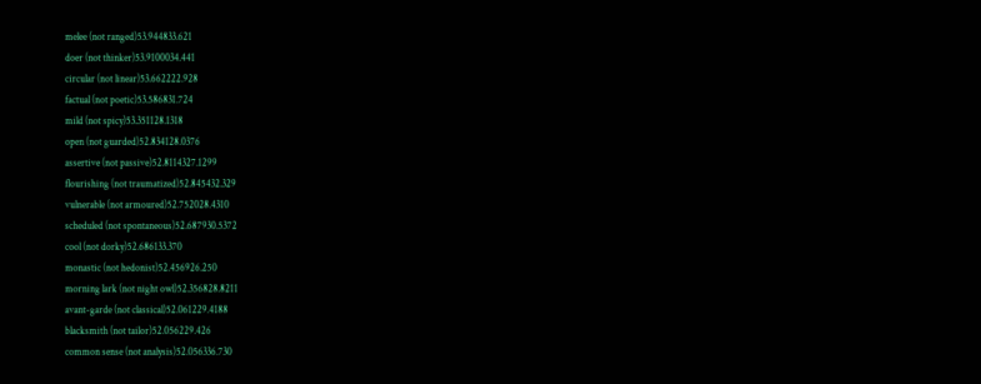melee (not ranged)53.944833.621
doer (not thinker)53.9100034.441
circular (not linear)53.662222.928
factual (not poetic)53.586831.724
mild (not spicy)53.351128.1318
open (not guarded)52.834128.0376
assertive (not passive)52.8114327.1299
flourishing (not traumatized)52.845432.329
vulnerable (not armoured)52.752028.4310
scheduled (not spontaneous)52.687930.5372
cool (not dorky)52.686133.370
monastic (not hedonist)52.456926.250
morning lark (not night owl)52.356828.8211
avant-garde (not classical)52.061229.4188
blacksmith (not tailor)52.056229.426
common sense (not analysis)52.056336.730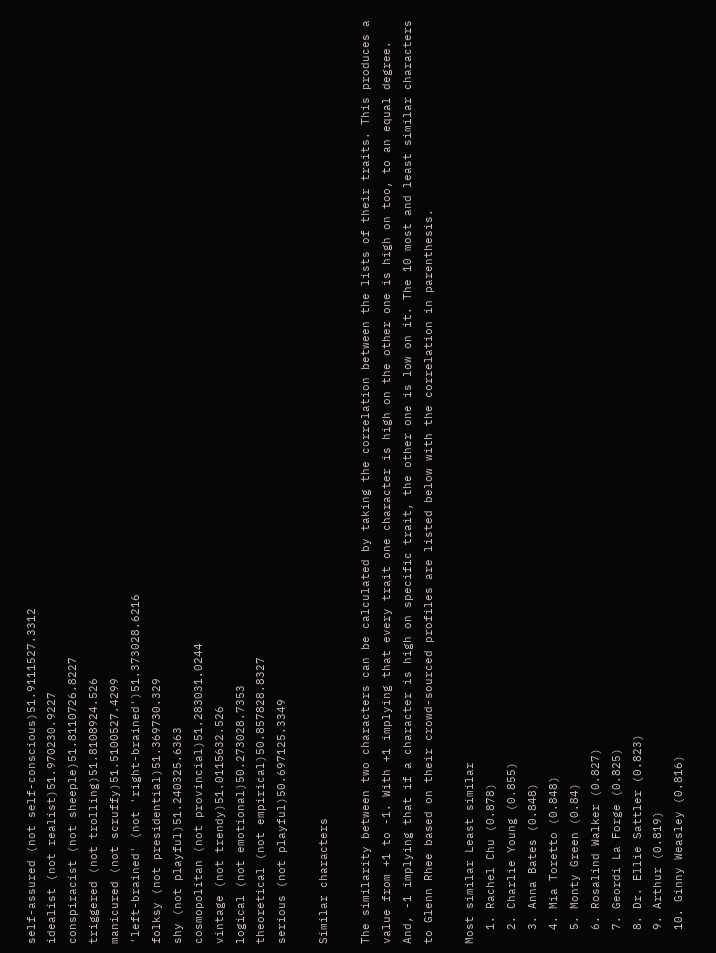self-assured (not self-conscious)51.9111527.3312
idealist (not realist)51.970230.9227
conspiracist (not sheeple)51.8110726.8227
triggered (not trolling)51.8108924.526
manicured (not scruffy)51.5100527.4299
'left-brained' (not 'right-brained')51.373028.6216
folksy (not presidential)51.369730.329
shy (not playful)51.240325.6363
cosmopolitan (not provincial)51.283031.0244
vintage (not trendy)51.0115632.526
logical (not emotional)50.273028.7353
theoretical (not empirical)50.857828.8327
serious (not playful)50.697125.3349

Similar characters

The similarity between two characters can be calculated by taking the correlation between the lists of their traits. This produces a value from +1 to -1. With +1 implying that every trait one character is high on the other one is high on too, to an equal degree. And, -1 implying that if a character is high on specific trait, the other one is low on it. The 10 most and least similar characters to Glenn Rhee based on their crowd-sourced profiles are listed below with the correlation in parenthesis.

Most similar Least similar
  1. Rachel Chu (0.878)
  2. Charlie Young (0.855)
  3. Anna Bates (0.848)
  4. Mia Toretto (0.848)
  5. Monty Green (0.84)
  6. Rosalind Walker (0.827)
  7. Geordi La Forge (0.825)
  8. Dr. Ellie Sattler (0.823)
  9. Arthur (0.819)
  10. Ginny Weasley (0.816)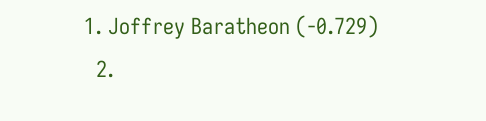1. Joffrey Baratheon (-0.729)
  2.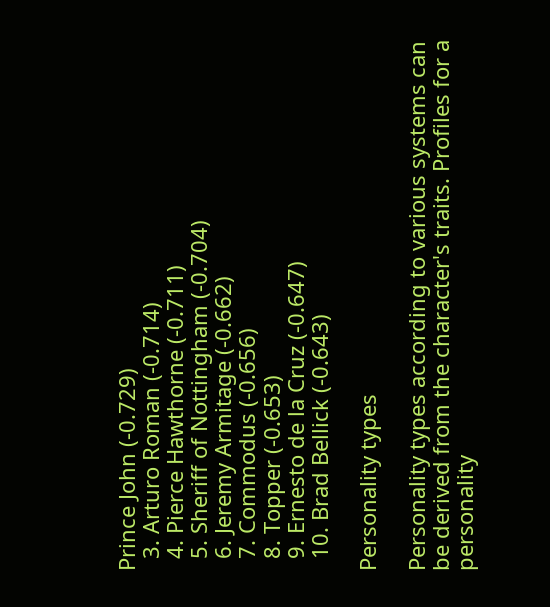Prince John (-0.729)
  3. Arturo Roman (-0.714)
  4. Pierce Hawthorne (-0.711)
  5. Sheriff of Nottingham (-0.704)
  6. Jeremy Armitage (-0.662)
  7. Commodus (-0.656)
  8. Topper (-0.653)
  9. Ernesto de la Cruz (-0.647)
  10. Brad Bellick (-0.643)

Personality types

Personality types according to various systems can be derived from the character's traits. Profiles for a personality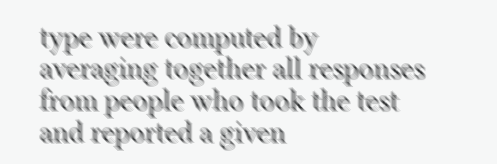type were computed by averaging together all responses from people who took the test and reported a given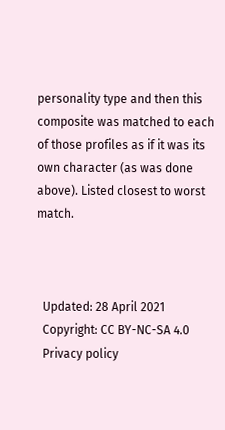personality type and then this composite was matched to each of those profiles as if it was its own character (as was done above). Listed closest to worst match.



  Updated: 28 April 2021
  Copyright: CC BY-NC-SA 4.0
  Privacy policy